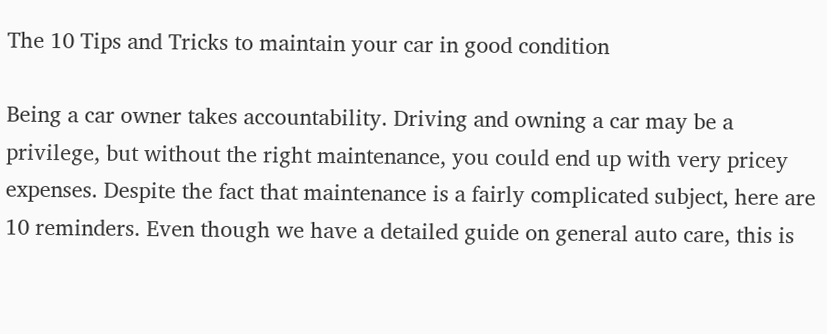The 10 Tips and Tricks to maintain your car in good condition

Being a car owner takes accountability. Driving and owning a car may be a privilege, but without the right maintenance, you could end up with very pricey expenses. Despite the fact that maintenance is a fairly complicated subject, here are 10 reminders. Even though we have a detailed guide on general auto care, this is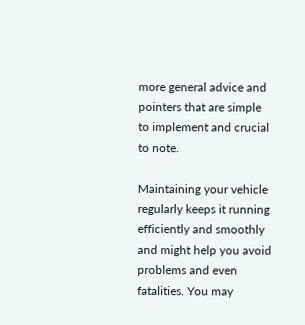more general advice and pointers that are simple to implement and crucial to note.

Maintaining your vehicle regularly keeps it running efficiently and smoothly and might help you avoid problems and even fatalities. You may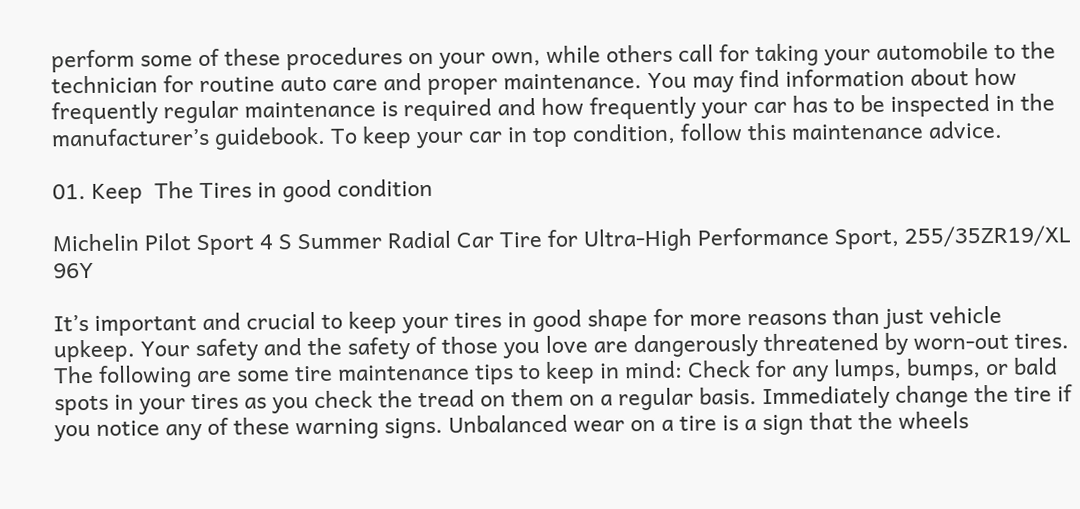perform some of these procedures on your own, while others call for taking your automobile to the technician for routine auto care and proper maintenance. You may find information about how frequently regular maintenance is required and how frequently your car has to be inspected in the manufacturer’s guidebook. To keep your car in top condition, follow this maintenance advice.

01. Keep  The Tires in good condition

Michelin Pilot Sport 4 S Summer Radial Car Tire for Ultra-High Performance Sport, 255/35ZR19/XL 96Y

It’s important and crucial to keep your tires in good shape for more reasons than just vehicle upkeep. Your safety and the safety of those you love are dangerously threatened by worn-out tires. The following are some tire maintenance tips to keep in mind: Check for any lumps, bumps, or bald spots in your tires as you check the tread on them on a regular basis. Immediately change the tire if you notice any of these warning signs. Unbalanced wear on a tire is a sign that the wheels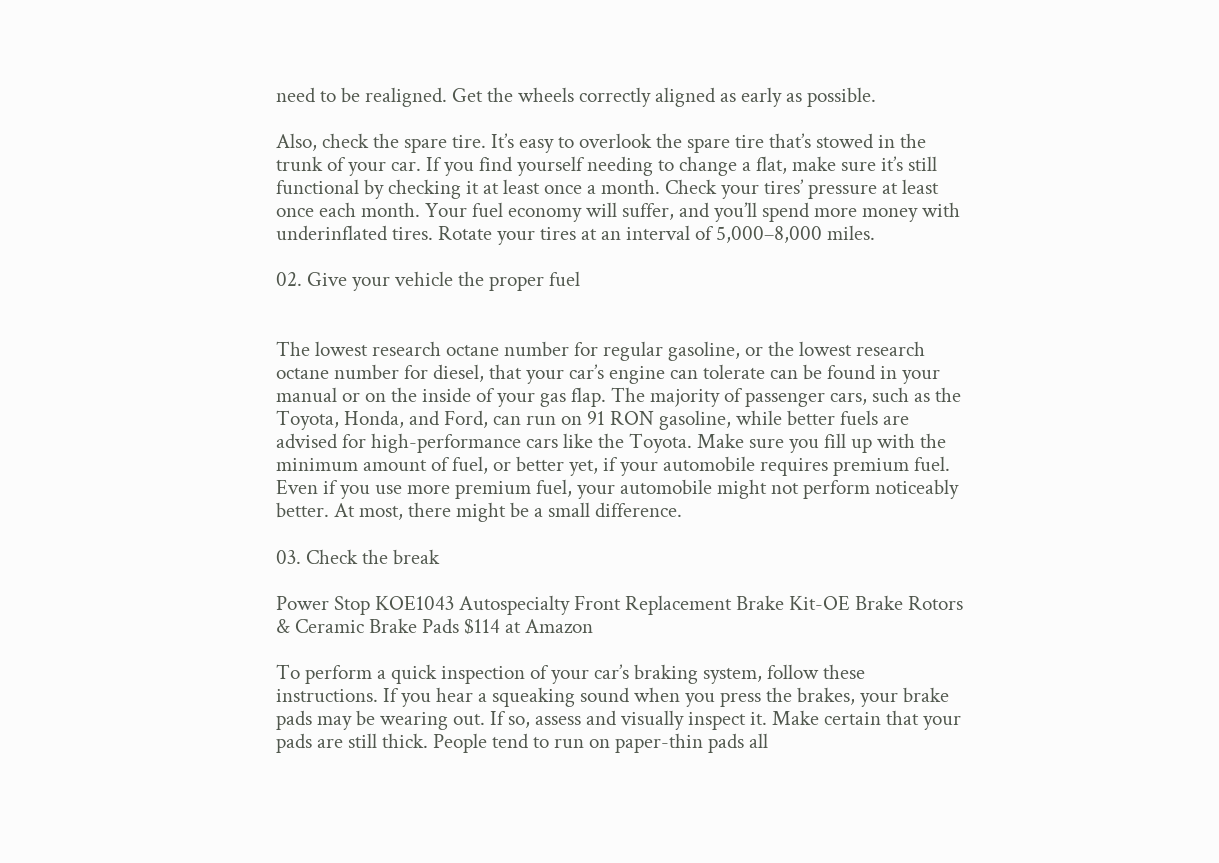need to be realigned. Get the wheels correctly aligned as early as possible.

Also, check the spare tire. It’s easy to overlook the spare tire that’s stowed in the trunk of your car. If you find yourself needing to change a flat, make sure it’s still functional by checking it at least once a month. Check your tires’ pressure at least once each month. Your fuel economy will suffer, and you’ll spend more money with underinflated tires. Rotate your tires at an interval of 5,000–8,000 miles.

02. Give your vehicle the proper fuel


The lowest research octane number for regular gasoline, or the lowest research octane number for diesel, that your car’s engine can tolerate can be found in your manual or on the inside of your gas flap. The majority of passenger cars, such as the Toyota, Honda, and Ford, can run on 91 RON gasoline, while better fuels are advised for high-performance cars like the Toyota. Make sure you fill up with the minimum amount of fuel, or better yet, if your automobile requires premium fuel. Even if you use more premium fuel, your automobile might not perform noticeably better. At most, there might be a small difference.

03. Check the break

Power Stop KOE1043 Autospecialty Front Replacement Brake Kit-OE Brake Rotors & Ceramic Brake Pads $114 at Amazon

To perform a quick inspection of your car’s braking system, follow these instructions. If you hear a squeaking sound when you press the brakes, your brake pads may be wearing out. If so, assess and visually inspect it. Make certain that your pads are still thick. People tend to run on paper-thin pads all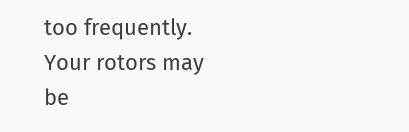too frequently. Your rotors may be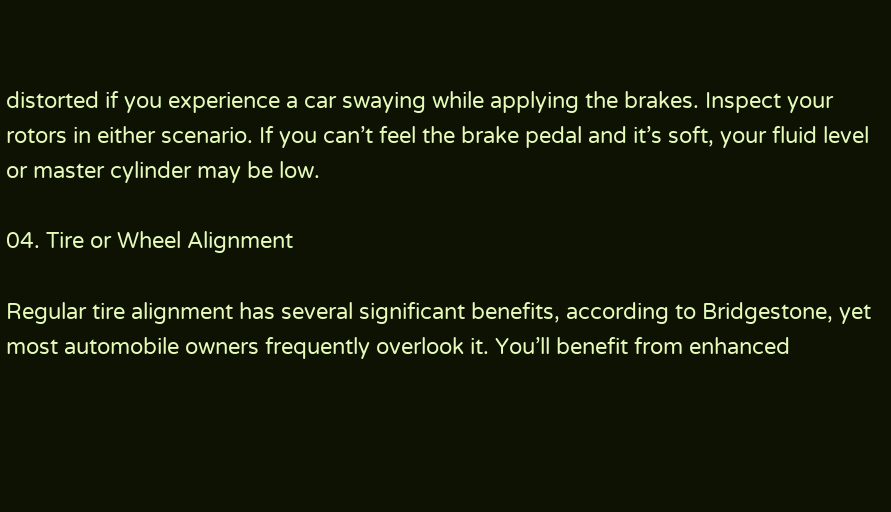distorted if you experience a car swaying while applying the brakes. Inspect your rotors in either scenario. If you can’t feel the brake pedal and it’s soft, your fluid level or master cylinder may be low.

04. Tire or Wheel Alignment

Regular tire alignment has several significant benefits, according to Bridgestone, yet most automobile owners frequently overlook it. You’ll benefit from enhanced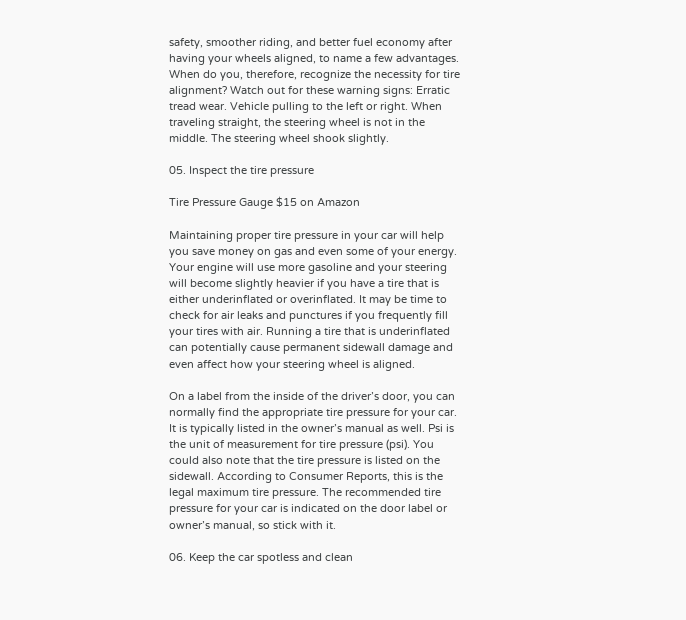safety, smoother riding, and better fuel economy after having your wheels aligned, to name a few advantages. When do you, therefore, recognize the necessity for tire alignment? Watch out for these warning signs: Erratic tread wear. Vehicle pulling to the left or right. When traveling straight, the steering wheel is not in the middle. The steering wheel shook slightly.

05. Inspect the tire pressure

Tire Pressure Gauge $15 on Amazon

Maintaining proper tire pressure in your car will help you save money on gas and even some of your energy. Your engine will use more gasoline and your steering will become slightly heavier if you have a tire that is either underinflated or overinflated. It may be time to check for air leaks and punctures if you frequently fill your tires with air. Running a tire that is underinflated can potentially cause permanent sidewall damage and even affect how your steering wheel is aligned.

On a label from the inside of the driver’s door, you can normally find the appropriate tire pressure for your car. It is typically listed in the owner’s manual as well. Psi is the unit of measurement for tire pressure (psi). You could also note that the tire pressure is listed on the sidewall. According to Consumer Reports, this is the legal maximum tire pressure. The recommended tire pressure for your car is indicated on the door label or owner’s manual, so stick with it.

06. Keep the car spotless and clean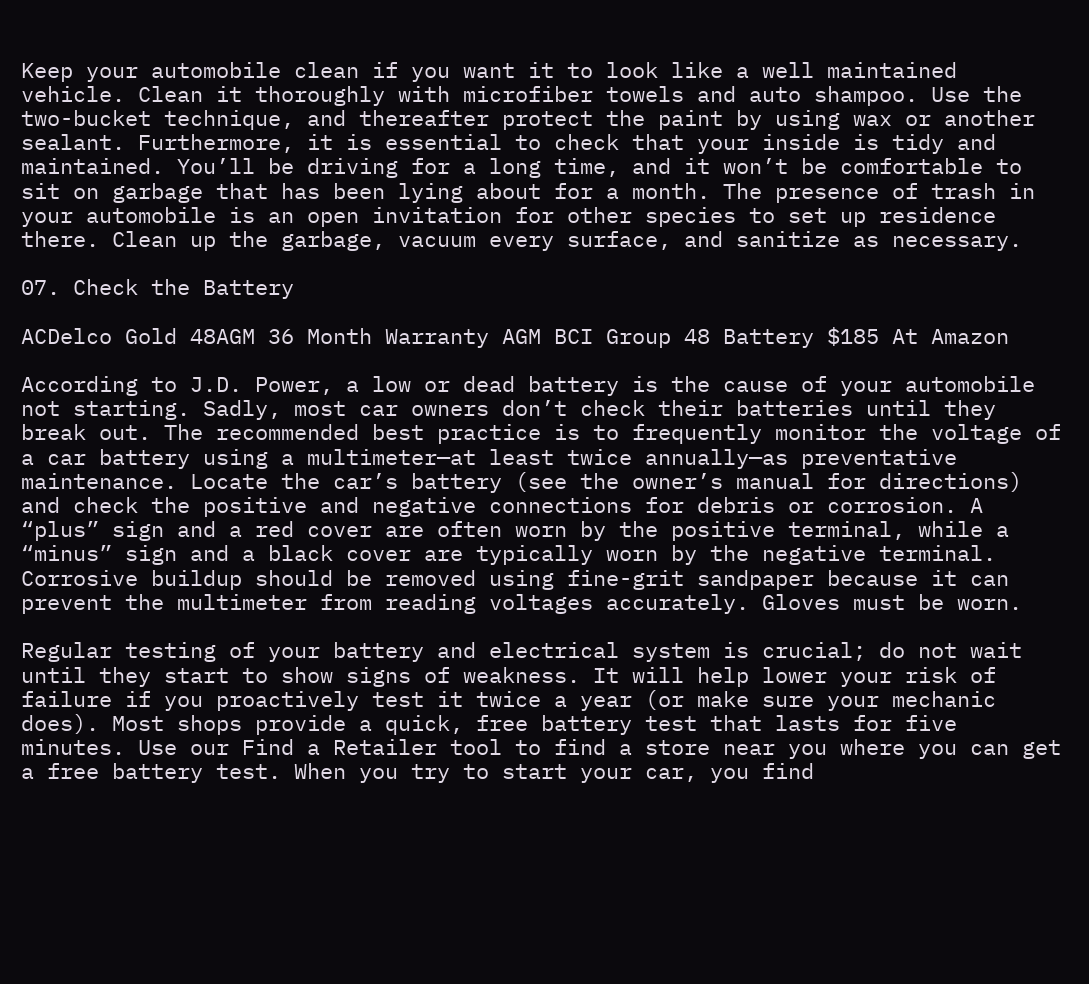Keep your automobile clean if you want it to look like a well maintained vehicle. Clean it thoroughly with microfiber towels and auto shampoo. Use the two-bucket technique, and thereafter protect the paint by using wax or another sealant. Furthermore, it is essential to check that your inside is tidy and maintained. You’ll be driving for a long time, and it won’t be comfortable to sit on garbage that has been lying about for a month. The presence of trash in your automobile is an open invitation for other species to set up residence there. Clean up the garbage, vacuum every surface, and sanitize as necessary.

07. Check the Battery

ACDelco Gold 48AGM 36 Month Warranty AGM BCI Group 48 Battery $185 At Amazon

According to J.D. Power, a low or dead battery is the cause of your automobile not starting. Sadly, most car owners don’t check their batteries until they break out. The recommended best practice is to frequently monitor the voltage of a car battery using a multimeter—at least twice annually—as preventative maintenance. Locate the car’s battery (see the owner’s manual for directions) and check the positive and negative connections for debris or corrosion. A “plus” sign and a red cover are often worn by the positive terminal, while a “minus” sign and a black cover are typically worn by the negative terminal. Corrosive buildup should be removed using fine-grit sandpaper because it can prevent the multimeter from reading voltages accurately. Gloves must be worn.

Regular testing of your battery and electrical system is crucial; do not wait until they start to show signs of weakness. It will help lower your risk of failure if you proactively test it twice a year (or make sure your mechanic does). Most shops provide a quick, free battery test that lasts for five minutes. Use our Find a Retailer tool to find a store near you where you can get a free battery test. When you try to start your car, you find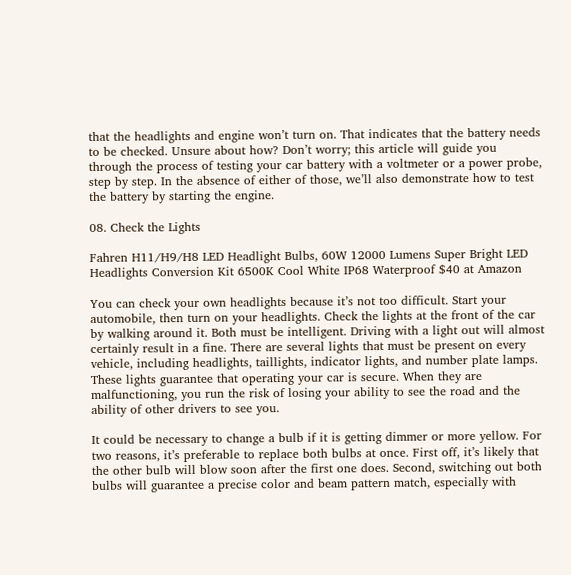that the headlights and engine won’t turn on. That indicates that the battery needs to be checked. Unsure about how? Don’t worry; this article will guide you through the process of testing your car battery with a voltmeter or a power probe, step by step. In the absence of either of those, we’ll also demonstrate how to test the battery by starting the engine.

08. Check the Lights

Fahren H11/H9/H8 LED Headlight Bulbs, 60W 12000 Lumens Super Bright LED Headlights Conversion Kit 6500K Cool White IP68 Waterproof $40 at Amazon

You can check your own headlights because it’s not too difficult. Start your automobile, then turn on your headlights. Check the lights at the front of the car by walking around it. Both must be intelligent. Driving with a light out will almost certainly result in a fine. There are several lights that must be present on every vehicle, including headlights, taillights, indicator lights, and number plate lamps. These lights guarantee that operating your car is secure. When they are malfunctioning, you run the risk of losing your ability to see the road and the ability of other drivers to see you.

It could be necessary to change a bulb if it is getting dimmer or more yellow. For two reasons, it’s preferable to replace both bulbs at once. First off, it’s likely that the other bulb will blow soon after the first one does. Second, switching out both bulbs will guarantee a precise color and beam pattern match, especially with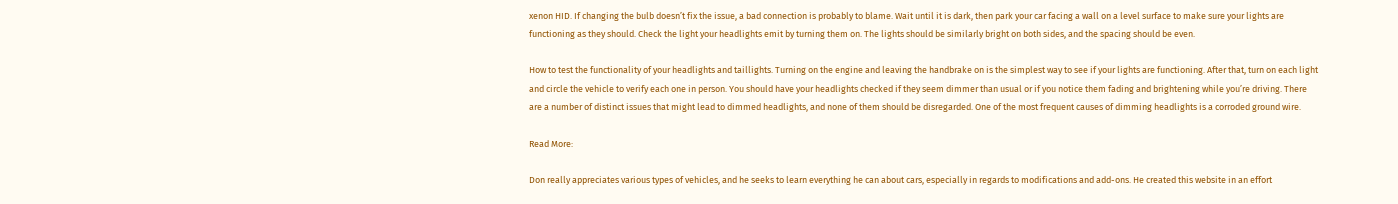xenon HID. If changing the bulb doesn’t fix the issue, a bad connection is probably to blame. Wait until it is dark, then park your car facing a wall on a level surface to make sure your lights are functioning as they should. Check the light your headlights emit by turning them on. The lights should be similarly bright on both sides, and the spacing should be even.

How to test the functionality of your headlights and taillights. Turning on the engine and leaving the handbrake on is the simplest way to see if your lights are functioning. After that, turn on each light and circle the vehicle to verify each one in person. You should have your headlights checked if they seem dimmer than usual or if you notice them fading and brightening while you’re driving. There are a number of distinct issues that might lead to dimmed headlights, and none of them should be disregarded. One of the most frequent causes of dimming headlights is a corroded ground wire.

Read More:

Don really appreciates various types of vehicles, and he seeks to learn everything he can about cars, especially in regards to modifications and add-ons. He created this website in an effort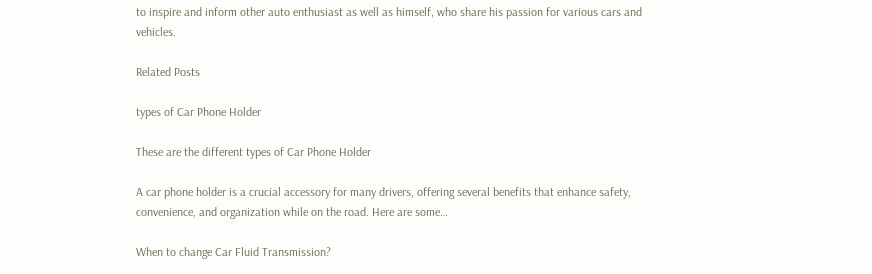to inspire and inform other auto enthusiast as well as himself, who share his passion for various cars and vehicles.

Related Posts

types of Car Phone Holder

These are the different types of Car Phone Holder

A car phone holder is a crucial accessory for many drivers, offering several benefits that enhance safety, convenience, and organization while on the road. Here are some…

When to change Car Fluid Transmission?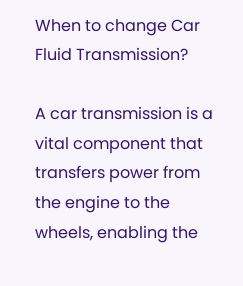When to change Car Fluid Transmission?

A car transmission is a vital component that transfers power from the engine to the wheels, enabling the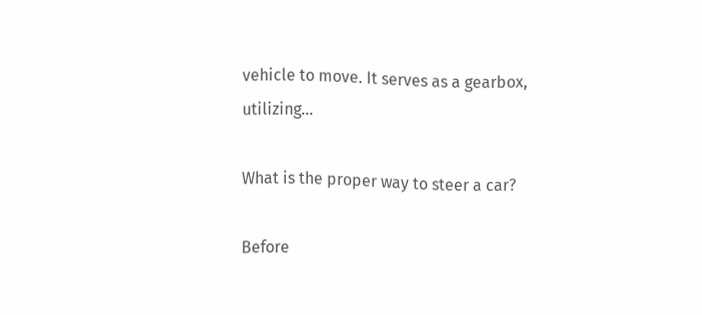vehicle to move. It serves as a gearbox, utilizing…

What is the proper way to steer a car?

Before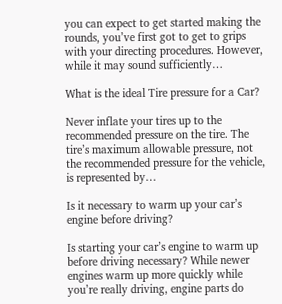you can expect to get started making the rounds, you’ve first got to get to grips with your directing procedures. However, while it may sound sufficiently…

What is the ideal Tire pressure for a Car?

Never inflate your tires up to the recommended pressure on the tire. The tire’s maximum allowable pressure, not the recommended pressure for the vehicle, is represented by…

Is it necessary to warm up your car’s engine before driving?

Is starting your car’s engine to warm up before driving necessary? While newer engines warm up more quickly while you’re really driving, engine parts do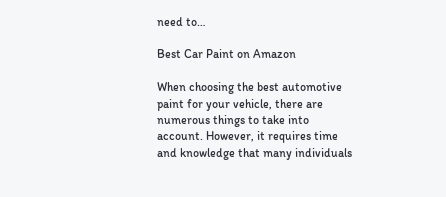need to…

Best Car Paint on Amazon

When choosing the best automotive paint for your vehicle, there are numerous things to take into account. However, it requires time and knowledge that many individuals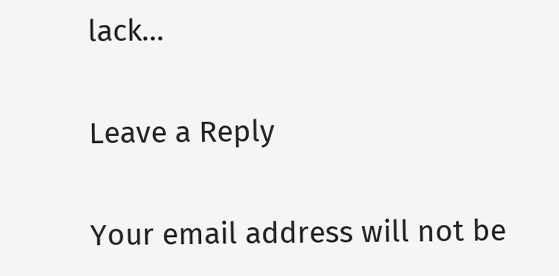lack…

Leave a Reply

Your email address will not be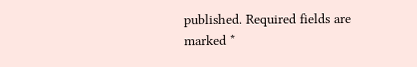published. Required fields are marked *